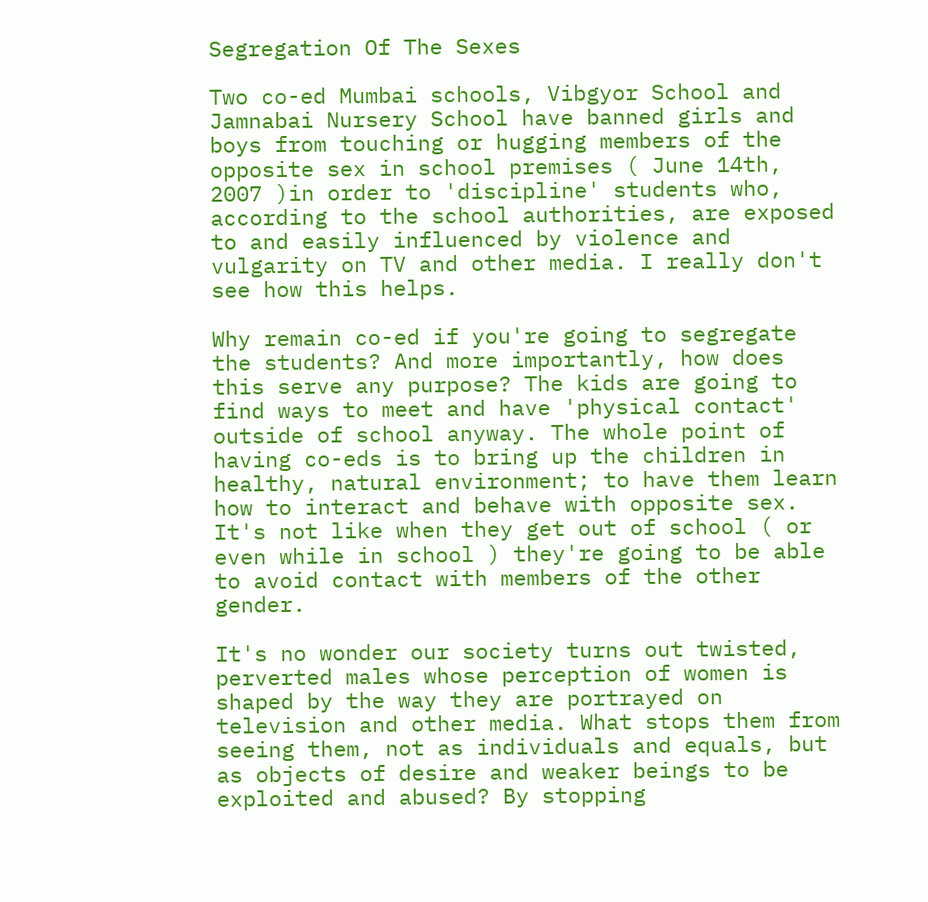Segregation Of The Sexes

Two co-ed Mumbai schools, Vibgyor School and Jamnabai Nursery School have banned girls and boys from touching or hugging members of the opposite sex in school premises ( June 14th, 2007 )in order to 'discipline' students who, according to the school authorities, are exposed to and easily influenced by violence and vulgarity on TV and other media. I really don't see how this helps.

Why remain co-ed if you're going to segregate the students? And more importantly, how does this serve any purpose? The kids are going to find ways to meet and have 'physical contact' outside of school anyway. The whole point of having co-eds is to bring up the children in healthy, natural environment; to have them learn how to interact and behave with opposite sex. It's not like when they get out of school ( or even while in school ) they're going to be able to avoid contact with members of the other gender.

It's no wonder our society turns out twisted, perverted males whose perception of women is shaped by the way they are portrayed on television and other media. What stops them from seeing them, not as individuals and equals, but as objects of desire and weaker beings to be exploited and abused? By stopping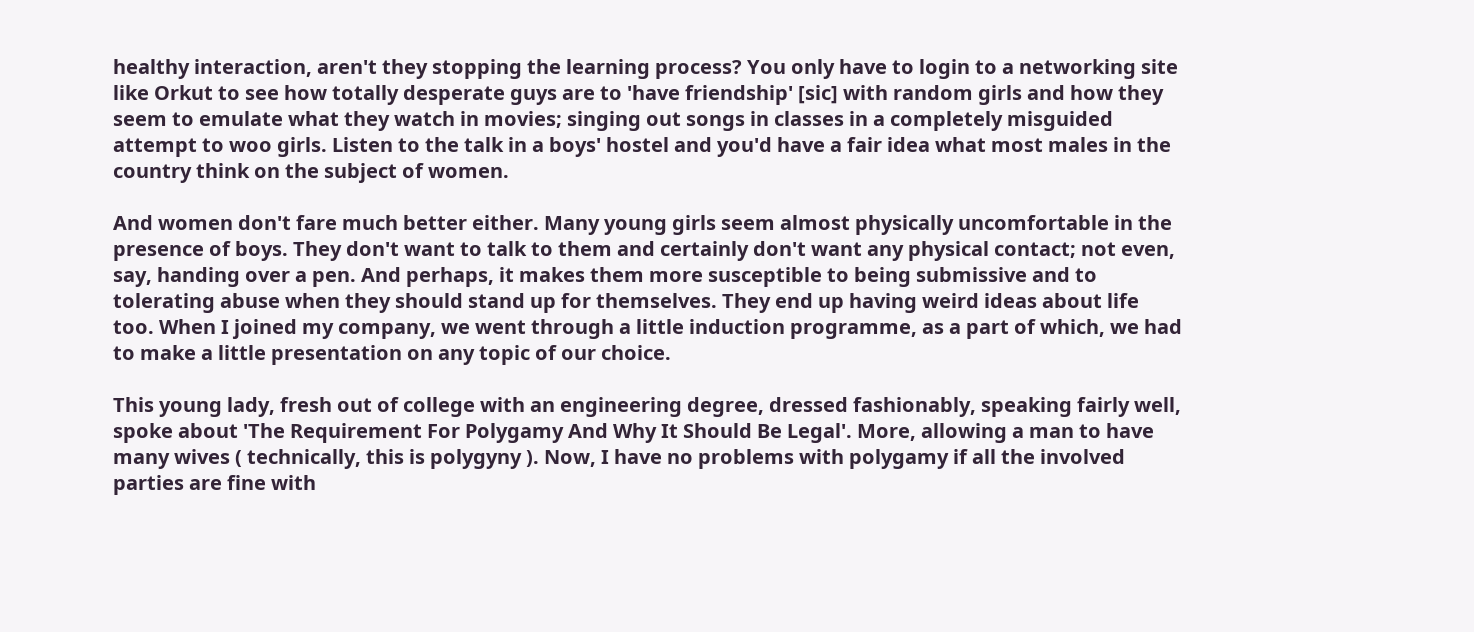healthy interaction, aren't they stopping the learning process? You only have to login to a networking site like Orkut to see how totally desperate guys are to 'have friendship' [sic] with random girls and how they seem to emulate what they watch in movies; singing out songs in classes in a completely misguided attempt to woo girls. Listen to the talk in a boys' hostel and you'd have a fair idea what most males in the country think on the subject of women.

And women don't fare much better either. Many young girls seem almost physically uncomfortable in the presence of boys. They don't want to talk to them and certainly don't want any physical contact; not even, say, handing over a pen. And perhaps, it makes them more susceptible to being submissive and to tolerating abuse when they should stand up for themselves. They end up having weird ideas about life too. When I joined my company, we went through a little induction programme, as a part of which, we had to make a little presentation on any topic of our choice.

This young lady, fresh out of college with an engineering degree, dressed fashionably, speaking fairly well, spoke about 'The Requirement For Polygamy And Why It Should Be Legal'. More, allowing a man to have many wives ( technically, this is polygyny ). Now, I have no problems with polygamy if all the involved parties are fine with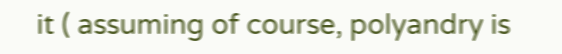it ( assuming of course, polyandry is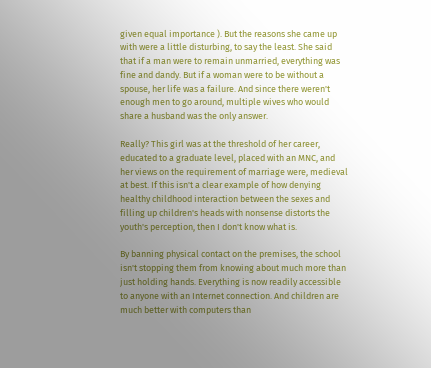given equal importance ). But the reasons she came up with were a little disturbing, to say the least. She said that if a man were to remain unmarried, everything was fine and dandy. But if a woman were to be without a spouse, her life was a failure. And since there weren't enough men to go around, multiple wives who would share a husband was the only answer.

Really? This girl was at the threshold of her career, educated to a graduate level, placed with an MNC, and her views on the requirement of marriage were, medieval at best. If this isn't a clear example of how denying healthy childhood interaction between the sexes and filling up children's heads with nonsense distorts the youth's perception, then I don't know what is.

By banning physical contact on the premises, the school isn't stopping them from knowing about much more than just holding hands. Everything is now readily accessible to anyone with an Internet connection. And children are much better with computers than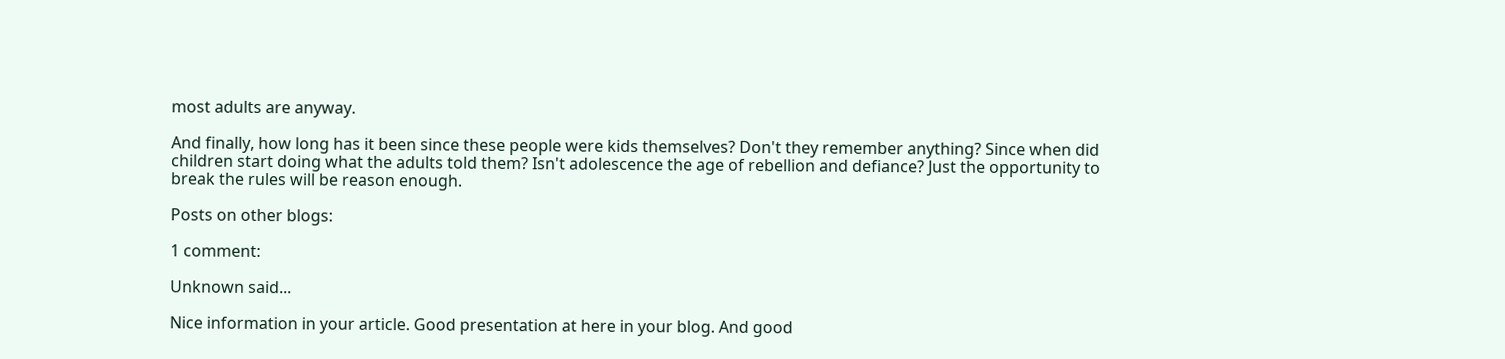most adults are anyway.

And finally, how long has it been since these people were kids themselves? Don't they remember anything? Since when did children start doing what the adults told them? Isn't adolescence the age of rebellion and defiance? Just the opportunity to break the rules will be reason enough.

Posts on other blogs:

1 comment:

Unknown said...

Nice information in your article. Good presentation at here in your blog. And good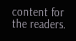content for the readers.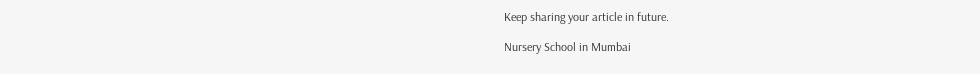Keep sharing your article in future.

Nursery School in Mumbai